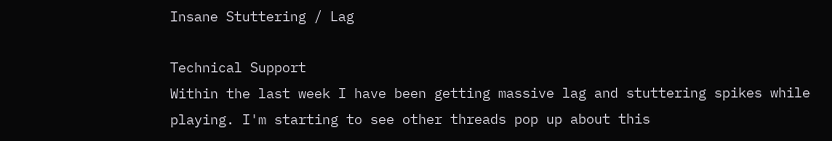Insane Stuttering / Lag

Technical Support
Within the last week I have been getting massive lag and stuttering spikes while playing. I'm starting to see other threads pop up about this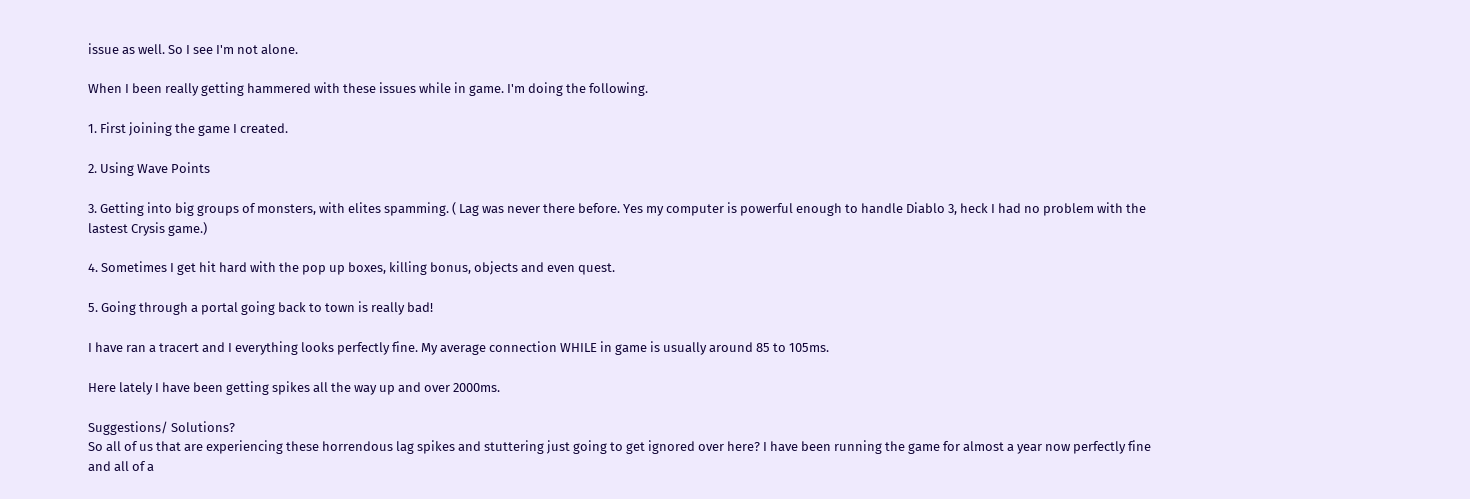issue as well. So I see I'm not alone.

When I been really getting hammered with these issues while in game. I'm doing the following.

1. First joining the game I created.

2. Using Wave Points

3. Getting into big groups of monsters, with elites spamming. ( Lag was never there before. Yes my computer is powerful enough to handle Diablo 3, heck I had no problem with the lastest Crysis game.)

4. Sometimes I get hit hard with the pop up boxes, killing bonus, objects and even quest.

5. Going through a portal going back to town is really bad!

I have ran a tracert and I everything looks perfectly fine. My average connection WHILE in game is usually around 85 to 105ms.

Here lately I have been getting spikes all the way up and over 2000ms.

Suggestions/ Solutions?
So all of us that are experiencing these horrendous lag spikes and stuttering just going to get ignored over here? I have been running the game for almost a year now perfectly fine and all of a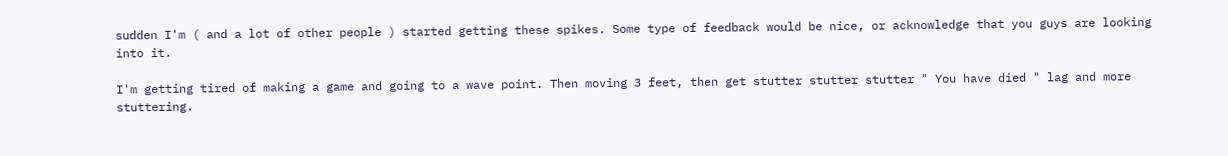sudden I'm ( and a lot of other people ) started getting these spikes. Some type of feedback would be nice, or acknowledge that you guys are looking into it.

I'm getting tired of making a game and going to a wave point. Then moving 3 feet, then get stutter stutter stutter " You have died " lag and more stuttering.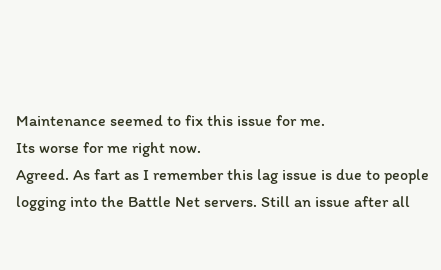Maintenance seemed to fix this issue for me.
Its worse for me right now.
Agreed. As fart as I remember this lag issue is due to people logging into the Battle Net servers. Still an issue after all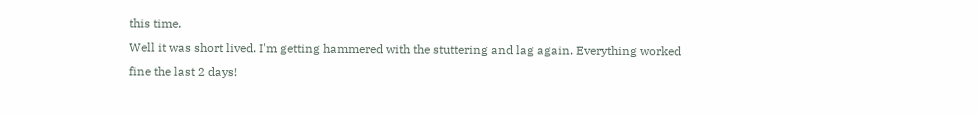this time.
Well it was short lived. I'm getting hammered with the stuttering and lag again. Everything worked fine the last 2 days!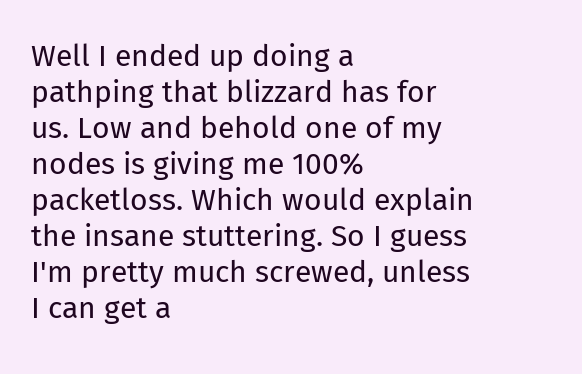Well I ended up doing a pathping that blizzard has for us. Low and behold one of my nodes is giving me 100% packetloss. Which would explain the insane stuttering. So I guess I'm pretty much screwed, unless I can get a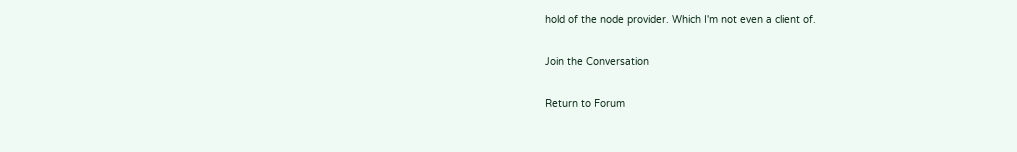hold of the node provider. Which I'm not even a client of.

Join the Conversation

Return to Forum